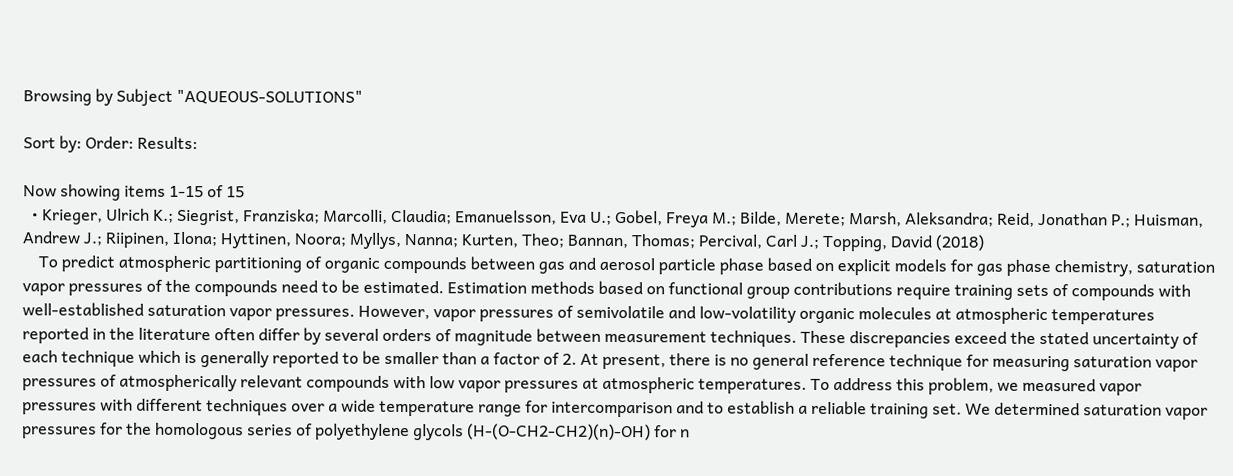Browsing by Subject "AQUEOUS-SOLUTIONS"

Sort by: Order: Results:

Now showing items 1-15 of 15
  • Krieger, Ulrich K.; Siegrist, Franziska; Marcolli, Claudia; Emanuelsson, Eva U.; Gobel, Freya M.; Bilde, Merete; Marsh, Aleksandra; Reid, Jonathan P.; Huisman, Andrew J.; Riipinen, Ilona; Hyttinen, Noora; Myllys, Nanna; Kurten, Theo; Bannan, Thomas; Percival, Carl J.; Topping, David (2018)
    To predict atmospheric partitioning of organic compounds between gas and aerosol particle phase based on explicit models for gas phase chemistry, saturation vapor pressures of the compounds need to be estimated. Estimation methods based on functional group contributions require training sets of compounds with well-established saturation vapor pressures. However, vapor pressures of semivolatile and low-volatility organic molecules at atmospheric temperatures reported in the literature often differ by several orders of magnitude between measurement techniques. These discrepancies exceed the stated uncertainty of each technique which is generally reported to be smaller than a factor of 2. At present, there is no general reference technique for measuring saturation vapor pressures of atmospherically relevant compounds with low vapor pressures at atmospheric temperatures. To address this problem, we measured vapor pressures with different techniques over a wide temperature range for intercomparison and to establish a reliable training set. We determined saturation vapor pressures for the homologous series of polyethylene glycols (H-(O-CH2-CH2)(n)-OH) for n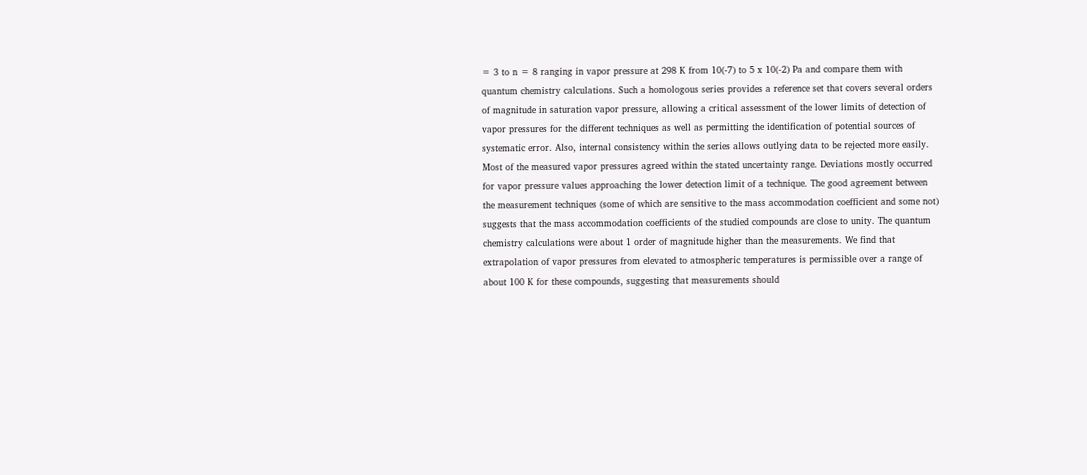= 3 to n = 8 ranging in vapor pressure at 298 K from 10(-7) to 5 x 10(-2) Pa and compare them with quantum chemistry calculations. Such a homologous series provides a reference set that covers several orders of magnitude in saturation vapor pressure, allowing a critical assessment of the lower limits of detection of vapor pressures for the different techniques as well as permitting the identification of potential sources of systematic error. Also, internal consistency within the series allows outlying data to be rejected more easily. Most of the measured vapor pressures agreed within the stated uncertainty range. Deviations mostly occurred for vapor pressure values approaching the lower detection limit of a technique. The good agreement between the measurement techniques (some of which are sensitive to the mass accommodation coefficient and some not) suggests that the mass accommodation coefficients of the studied compounds are close to unity. The quantum chemistry calculations were about 1 order of magnitude higher than the measurements. We find that extrapolation of vapor pressures from elevated to atmospheric temperatures is permissible over a range of about 100 K for these compounds, suggesting that measurements should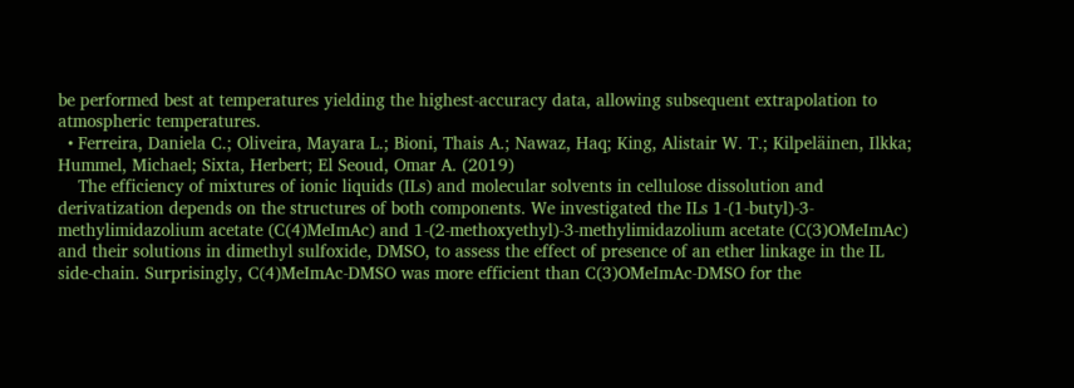be performed best at temperatures yielding the highest-accuracy data, allowing subsequent extrapolation to atmospheric temperatures.
  • Ferreira, Daniela C.; Oliveira, Mayara L.; Bioni, Thais A.; Nawaz, Haq; King, Alistair W. T.; Kilpeläinen, Ilkka; Hummel, Michael; Sixta, Herbert; El Seoud, Omar A. (2019)
    The efficiency of mixtures of ionic liquids (ILs) and molecular solvents in cellulose dissolution and derivatization depends on the structures of both components. We investigated the ILs 1-(1-butyl)-3-methylimidazolium acetate (C(4)MeImAc) and 1-(2-methoxyethyl)-3-methylimidazolium acetate (C(3)OMeImAc) and their solutions in dimethyl sulfoxide, DMSO, to assess the effect of presence of an ether linkage in the IL side-chain. Surprisingly, C(4)MeImAc-DMSO was more efficient than C(3)OMeImAc-DMSO for the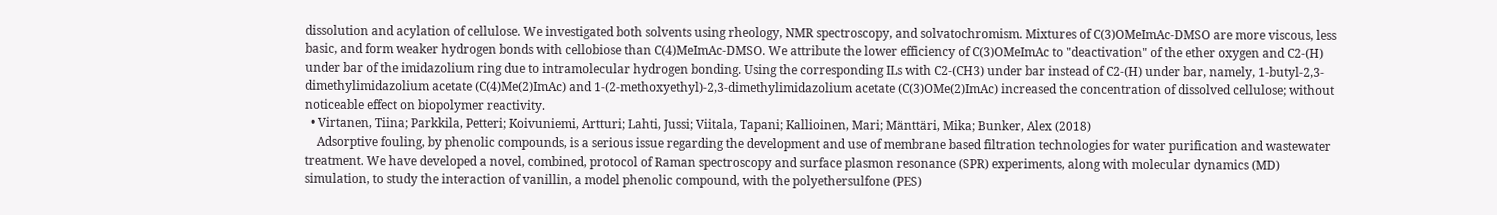dissolution and acylation of cellulose. We investigated both solvents using rheology, NMR spectroscopy, and solvatochromism. Mixtures of C(3)OMeImAc-DMSO are more viscous, less basic, and form weaker hydrogen bonds with cellobiose than C(4)MeImAc-DMSO. We attribute the lower efficiency of C(3)OMeImAc to "deactivation" of the ether oxygen and C2-(H) under bar of the imidazolium ring due to intramolecular hydrogen bonding. Using the corresponding ILs with C2-(CH3) under bar instead of C2-(H) under bar, namely, 1-butyl-2,3-dimethylimidazolium acetate (C(4)Me(2)ImAc) and 1-(2-methoxyethyl)-2,3-dimethylimidazolium acetate (C(3)OMe(2)ImAc) increased the concentration of dissolved cellulose; without noticeable effect on biopolymer reactivity.
  • Virtanen, Tiina; Parkkila, Petteri; Koivuniemi, Artturi; Lahti, Jussi; Viitala, Tapani; Kallioinen, Mari; Mänttäri, Mika; Bunker, Alex (2018)
    Adsorptive fouling, by phenolic compounds, is a serious issue regarding the development and use of membrane based filtration technologies for water purification and wastewater treatment. We have developed a novel, combined, protocol of Raman spectroscopy and surface plasmon resonance (SPR) experiments, along with molecular dynamics (MD) simulation, to study the interaction of vanillin, a model phenolic compound, with the polyethersulfone (PES)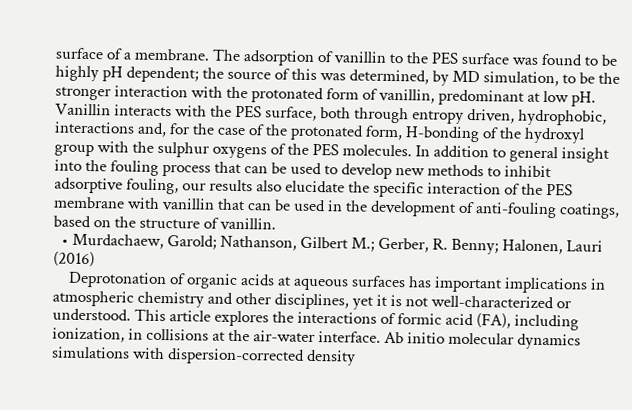surface of a membrane. The adsorption of vanillin to the PES surface was found to be highly pH dependent; the source of this was determined, by MD simulation, to be the stronger interaction with the protonated form of vanillin, predominant at low pH. Vanillin interacts with the PES surface, both through entropy driven, hydrophobic, interactions and, for the case of the protonated form, H-bonding of the hydroxyl group with the sulphur oxygens of the PES molecules. In addition to general insight into the fouling process that can be used to develop new methods to inhibit adsorptive fouling, our results also elucidate the specific interaction of the PES membrane with vanillin that can be used in the development of anti-fouling coatings, based on the structure of vanillin.
  • Murdachaew, Garold; Nathanson, Gilbert M.; Gerber, R. Benny; Halonen, Lauri (2016)
    Deprotonation of organic acids at aqueous surfaces has important implications in atmospheric chemistry and other disciplines, yet it is not well-characterized or understood. This article explores the interactions of formic acid (FA), including ionization, in collisions at the air-water interface. Ab initio molecular dynamics simulations with dispersion-corrected density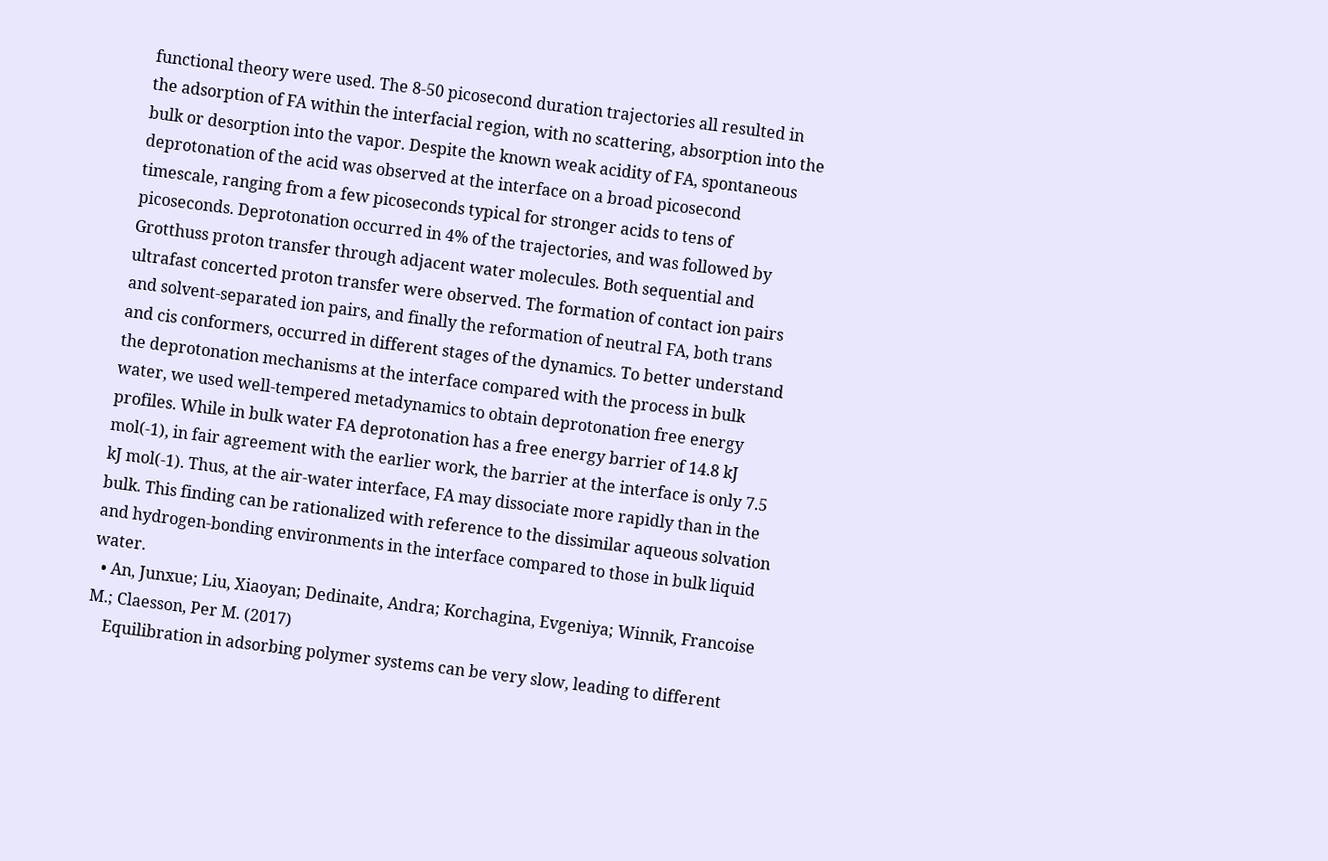functional theory were used. The 8-50 picosecond duration trajectories all resulted in the adsorption of FA within the interfacial region, with no scattering, absorption into the bulk or desorption into the vapor. Despite the known weak acidity of FA, spontaneous deprotonation of the acid was observed at the interface on a broad picosecond timescale, ranging from a few picoseconds typical for stronger acids to tens of picoseconds. Deprotonation occurred in 4% of the trajectories, and was followed by Grotthuss proton transfer through adjacent water molecules. Both sequential and ultrafast concerted proton transfer were observed. The formation of contact ion pairs and solvent-separated ion pairs, and finally the reformation of neutral FA, both trans and cis conformers, occurred in different stages of the dynamics. To better understand the deprotonation mechanisms at the interface compared with the process in bulk water, we used well-tempered metadynamics to obtain deprotonation free energy profiles. While in bulk water FA deprotonation has a free energy barrier of 14.8 kJ mol(-1), in fair agreement with the earlier work, the barrier at the interface is only 7.5 kJ mol(-1). Thus, at the air-water interface, FA may dissociate more rapidly than in the bulk. This finding can be rationalized with reference to the dissimilar aqueous solvation and hydrogen-bonding environments in the interface compared to those in bulk liquid water.
  • An, Junxue; Liu, Xiaoyan; Dedinaite, Andra; Korchagina, Evgeniya; Winnik, Francoise M.; Claesson, Per M. (2017)
    Equilibration in adsorbing polymer systems can be very slow, leading to different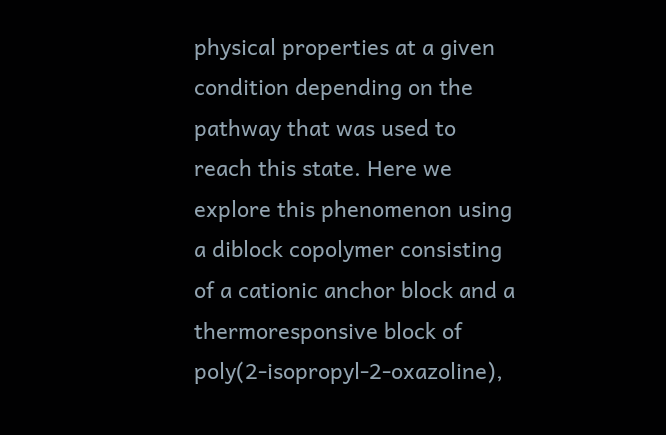physical properties at a given condition depending on the pathway that was used to reach this state. Here we explore this phenomenon using a diblock copolymer consisting of a cationic anchor block and a thermoresponsive block of poly(2-isopropyl-2-oxazoline),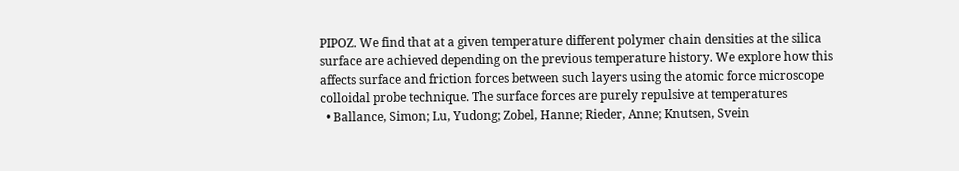PIPOZ. We find that at a given temperature different polymer chain densities at the silica surface are achieved depending on the previous temperature history. We explore how this affects surface and friction forces between such layers using the atomic force microscope colloidal probe technique. The surface forces are purely repulsive at temperatures
  • Ballance, Simon; Lu, Yudong; Zobel, Hanne; Rieder, Anne; Knutsen, Svein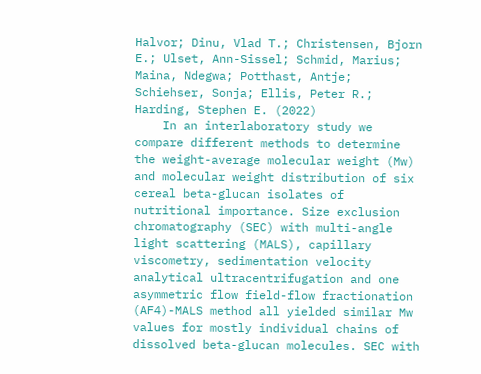Halvor; Dinu, Vlad T.; Christensen, Bjorn E.; Ulset, Ann-Sissel; Schmid, Marius; Maina, Ndegwa; Potthast, Antje; Schiehser, Sonja; Ellis, Peter R.; Harding, Stephen E. (2022)
    In an interlaboratory study we compare different methods to determine the weight-average molecular weight (Mw) and molecular weight distribution of six cereal beta-glucan isolates of nutritional importance. Size exclusion chromatography (SEC) with multi-angle light scattering (MALS), capillary viscometry, sedimentation velocity analytical ultracentrifugation and one asymmetric flow field-flow fractionation (AF4)-MALS method all yielded similar Mw values for mostly individual chains of dissolved beta-glucan molecules. SEC with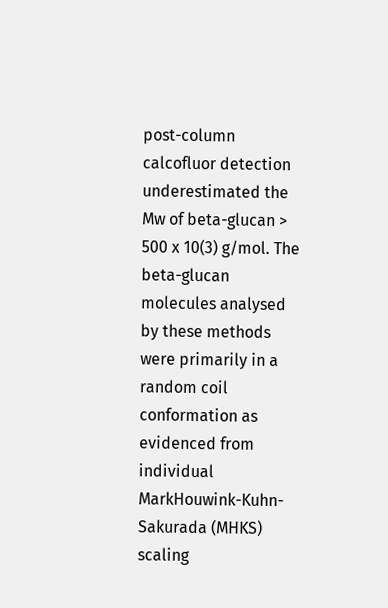post-column calcofluor detection underestimated the Mw of beta-glucan > 500 x 10(3) g/mol. The beta-glucan molecules analysed by these methods were primarily in a random coil conformation as evidenced from individual MarkHouwink-Kuhn-Sakurada (MHKS) scaling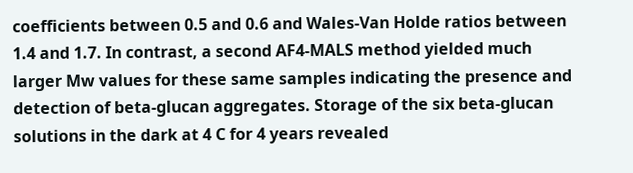coefficients between 0.5 and 0.6 and Wales-Van Holde ratios between 1.4 and 1.7. In contrast, a second AF4-MALS method yielded much larger Mw values for these same samples indicating the presence and detection of beta-glucan aggregates. Storage of the six beta-glucan solutions in the dark at 4 C for 4 years revealed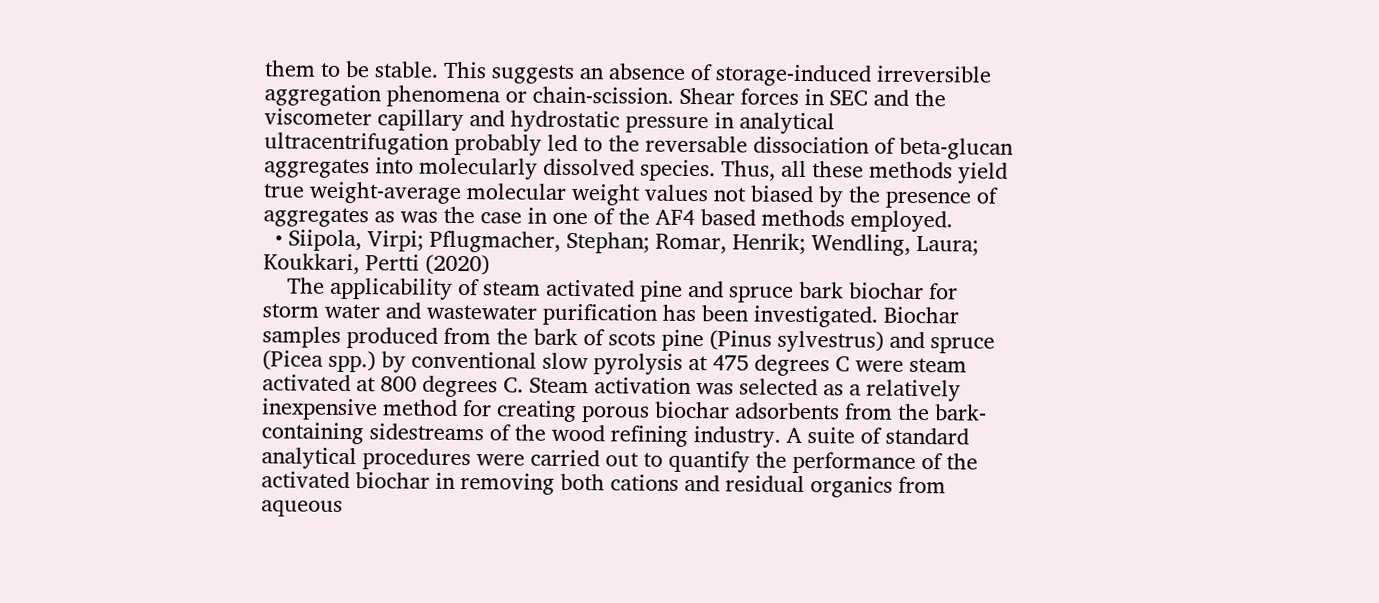them to be stable. This suggests an absence of storage-induced irreversible aggregation phenomena or chain-scission. Shear forces in SEC and the viscometer capillary and hydrostatic pressure in analytical ultracentrifugation probably led to the reversable dissociation of beta-glucan aggregates into molecularly dissolved species. Thus, all these methods yield true weight-average molecular weight values not biased by the presence of aggregates as was the case in one of the AF4 based methods employed.
  • Siipola, Virpi; Pflugmacher, Stephan; Romar, Henrik; Wendling, Laura; Koukkari, Pertti (2020)
    The applicability of steam activated pine and spruce bark biochar for storm water and wastewater purification has been investigated. Biochar samples produced from the bark of scots pine (Pinus sylvestrus) and spruce (Picea spp.) by conventional slow pyrolysis at 475 degrees C were steam activated at 800 degrees C. Steam activation was selected as a relatively inexpensive method for creating porous biochar adsorbents from the bark-containing sidestreams of the wood refining industry. A suite of standard analytical procedures were carried out to quantify the performance of the activated biochar in removing both cations and residual organics from aqueous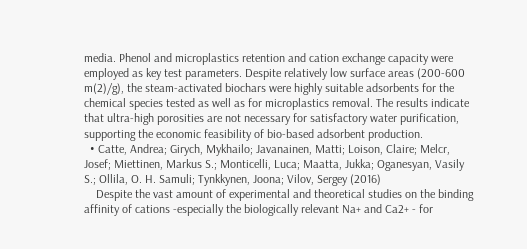media. Phenol and microplastics retention and cation exchange capacity were employed as key test parameters. Despite relatively low surface areas (200-600 m(2)/g), the steam-activated biochars were highly suitable adsorbents for the chemical species tested as well as for microplastics removal. The results indicate that ultra-high porosities are not necessary for satisfactory water purification, supporting the economic feasibility of bio-based adsorbent production.
  • Catte, Andrea; Girych, Mykhailo; Javanainen, Matti; Loison, Claire; Melcr, Josef; Miettinen, Markus S.; Monticelli, Luca; Maatta, Jukka; Oganesyan, Vasily S.; Ollila, O. H. Samuli; Tynkkynen, Joona; Vilov, Sergey (2016)
    Despite the vast amount of experimental and theoretical studies on the binding affinity of cations -especially the biologically relevant Na+ and Ca2+ - for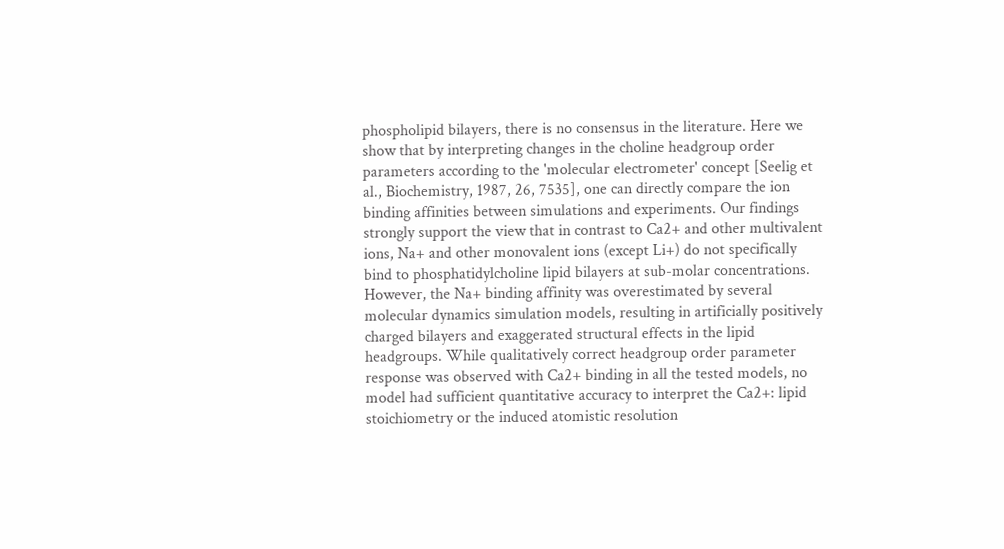phospholipid bilayers, there is no consensus in the literature. Here we show that by interpreting changes in the choline headgroup order parameters according to the 'molecular electrometer' concept [Seelig et al., Biochemistry, 1987, 26, 7535], one can directly compare the ion binding affinities between simulations and experiments. Our findings strongly support the view that in contrast to Ca2+ and other multivalent ions, Na+ and other monovalent ions (except Li+) do not specifically bind to phosphatidylcholine lipid bilayers at sub-molar concentrations. However, the Na+ binding affinity was overestimated by several molecular dynamics simulation models, resulting in artificially positively charged bilayers and exaggerated structural effects in the lipid headgroups. While qualitatively correct headgroup order parameter response was observed with Ca2+ binding in all the tested models, no model had sufficient quantitative accuracy to interpret the Ca2+: lipid stoichiometry or the induced atomistic resolution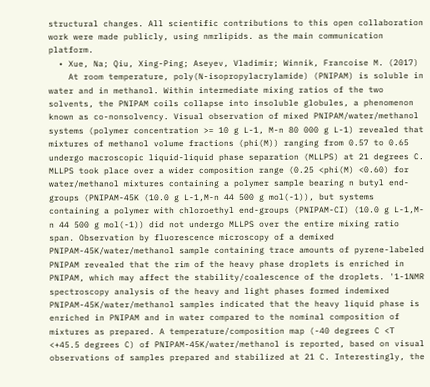structural changes. All scientific contributions to this open collaboration work were made publicly, using nmrlipids. as the main communication platform.
  • Xue, Na; Qiu, Xing-Ping; Aseyev, Vladimir; Winnik, Francoise M. (2017)
    At room temperature, poly(N-isopropylacrylamide) (PNIPAM) is soluble in water and in methanol. Within intermediate mixing ratios of the two solvents, the PNIPAM coils collapse into insoluble globules, a phenomenon known as co-nonsolvency. Visual observation of mixed PNIPAM/water/methanol systems (polymer concentration >= 10 g L-1, M-n 80 000 g L-1) revealed that mixtures of methanol volume fractions (phi(M)) ranging from 0.57 to 0.65 undergo macroscopic liquid-liquid phase separation (MLLPS) at 21 degrees C. MLLPS took place over a wider composition range (0.25 <phi(M) <0.60) for water/methanol mixtures containing a polymer sample bearing n butyl end-groups (PNIPAM-45K (10.0 g L-1,M-n 44 500 g mol(-1)), but systems containing a polymer with chloroethyl end-groups (PNIPAM-CI) (10.0 g L-1,M-n 44 500 g mol(-1)) did not undergo MLLPS over the entire mixing ratio span. Observation by fluorescence microscopy of a demixed PNIPAM-45K/water/methanol sample containing trace amounts of pyrene-labeled PNIPAM revealed that the rim of the heavy phase droplets is enriched in PNIPAM, which may affect the stability/coalescence of the droplets. '1-1NMR spectroscopy analysis of the heavy and light phases formed indemixed PNIPAM-45K/water/methanol samples indicated that the heavy liquid phase is enriched in PNIPAM and in water compared to the nominal composition of mixtures as prepared. A temperature/composition map (-40 degrees C <T <+45.5 degrees C) of PNIPAM-45K/water/methanol is reported, based on visual observations of samples prepared and stabilized at 21 C. Interestingly, the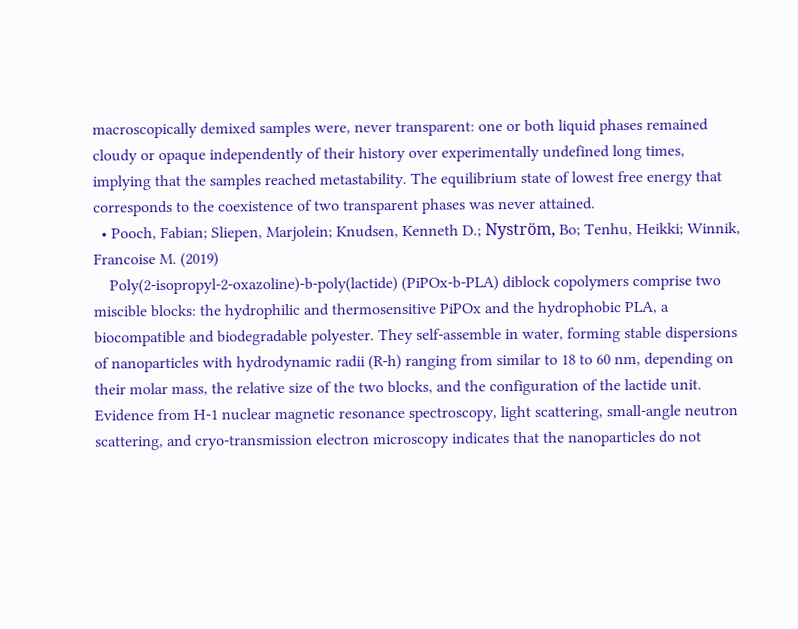macroscopically demixed samples were, never transparent: one or both liquid phases remained cloudy or opaque independently of their history over experimentally undefined long times, implying that the samples reached metastability. The equilibrium state of lowest free energy that corresponds to the coexistence of two transparent phases was never attained.
  • Pooch, Fabian; Sliepen, Marjolein; Knudsen, Kenneth D.; Nyström, Bo; Tenhu, Heikki; Winnik, Francoise M. (2019)
    Poly(2-isopropyl-2-oxazoline)-b-poly(lactide) (PiPOx-b-PLA) diblock copolymers comprise two miscible blocks: the hydrophilic and thermosensitive PiPOx and the hydrophobic PLA, a biocompatible and biodegradable polyester. They self-assemble in water, forming stable dispersions of nanoparticles with hydrodynamic radii (R-h) ranging from similar to 18 to 60 nm, depending on their molar mass, the relative size of the two blocks, and the configuration of the lactide unit. Evidence from H-1 nuclear magnetic resonance spectroscopy, light scattering, small-angle neutron scattering, and cryo-transmission electron microscopy indicates that the nanoparticles do not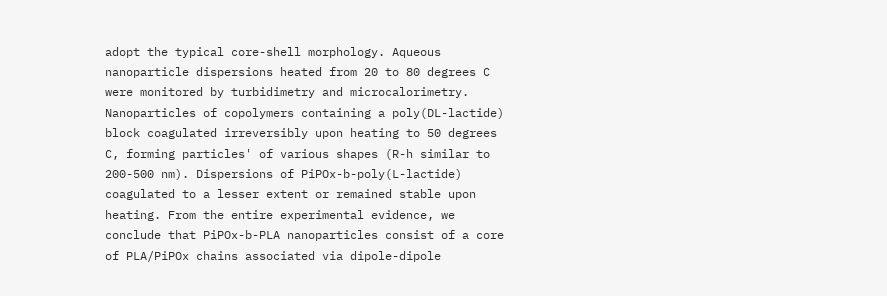adopt the typical core-shell morphology. Aqueous nanoparticle dispersions heated from 20 to 80 degrees C were monitored by turbidimetry and microcalorimetry. Nanoparticles of copolymers containing a poly(DL-lactide) block coagulated irreversibly upon heating to 50 degrees C, forming particles' of various shapes (R-h similar to 200-500 nm). Dispersions of PiPOx-b-poly(L-lactide) coagulated to a lesser extent or remained stable upon heating. From the entire experimental evidence, we conclude that PiPOx-b-PLA nanoparticles consist of a core of PLA/PiPOx chains associated via dipole-dipole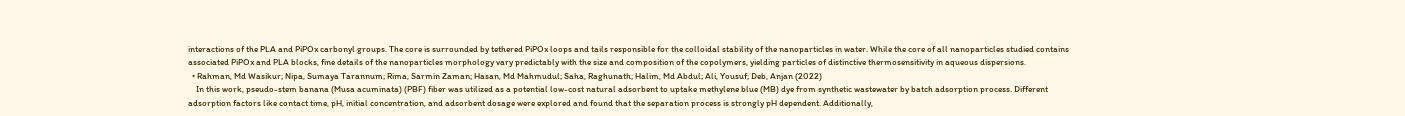interactions of the PLA and PiPOx carbonyl groups. The core is surrounded by tethered PiPOx loops and tails responsible for the colloidal stability of the nanoparticles in water. While the core of all nanoparticles studied contains associated PiPOx and PLA blocks, fine details of the nanoparticles morphology vary predictably with the size and composition of the copolymers, yielding particles of distinctive thermosensitivity in aqueous dispersions.
  • Rahman, Md Wasikur; Nipa, Sumaya Tarannum; Rima, Sarmin Zaman; Hasan, Md Mahmudul; Saha, Raghunath; Halim, Md Abdul; Ali, Yousuf; Deb, Anjan (2022)
    In this work, pseudo-stem banana (Musa acuminata) (PBF) fiber was utilized as a potential low-cost natural adsorbent to uptake methylene blue (MB) dye from synthetic wastewater by batch adsorption process. Different adsorption factors like contact time, pH, initial concentration, and adsorbent dosage were explored and found that the separation process is strongly pH dependent. Additionally,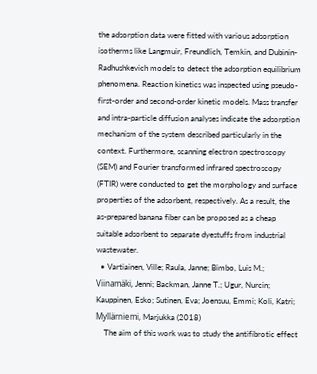the adsorption data were fitted with various adsorption isotherms like Langmuir, Freundlich, Temkin, and Dubinin-Radhushkevich models to detect the adsorption equilibrium phenomena. Reaction kinetics was inspected using pseudo-first-order and second-order kinetic models. Mass transfer and intra-particle diffusion analyses indicate the adsorption mechanism of the system described particularly in the context. Furthermore, scanning electron spectroscopy (SEM) and Fourier transformed infrared spectroscopy (FTIR) were conducted to get the morphology and surface properties of the adsorbent, respectively. As a result, the as-prepared banana fiber can be proposed as a cheap suitable adsorbent to separate dyestuffs from industrial wastewater.
  • Vartiainen, Ville; Raula, Janne; Bimbo, Luis M.; Viinamäki, Jenni; Backman, Janne T.; Ugur, Nurcin; Kauppinen, Esko; Sutinen, Eva; Joensuu, Emmi; Koli, Katri; Myllärniemi, Marjukka (2018)
    The aim of this work was to study the antifibrotic effect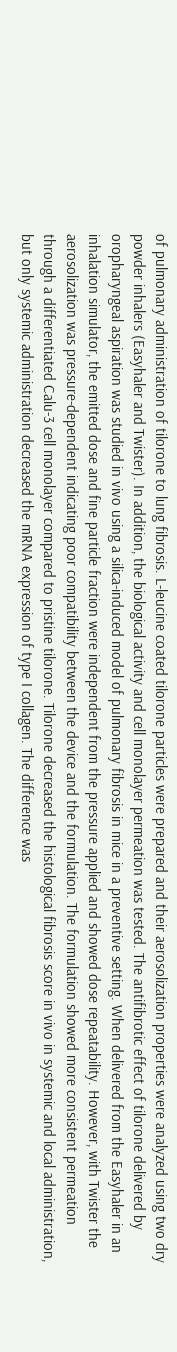of pulmonary administration of tilorone to lung fibrosis. L-leucine coated tilorone particles were prepared and their aerosolization properties were analyzed using two dry powder inhalers (Easyhaler and Twister). In addition, the biological activity and cell monolayer permeation was tested. The antifibrotic effect of tilorone delivered by oropharyngeal aspiration was studied in vivo using a silica-induced model of pulmonary fibrosis in mice in a preventive setting. When delivered from the Easyhaler in an inhalation simulator, the emitted dose and fine particle fraction were independent from the pressure applied and showed dose repeatability. However, with Twister the aerosolization was pressure-dependent indicating poor compatibility between the device and the formulation. The formulation showed more consistent permeation through a differentiated Calu-3 cell monolayer compared to pristine tilorone. Tilorone decreased the histological fibrosis score in vivo in systemic and local administration, but only systemic administration decreased the mRNA expression of type I collagen. The difference was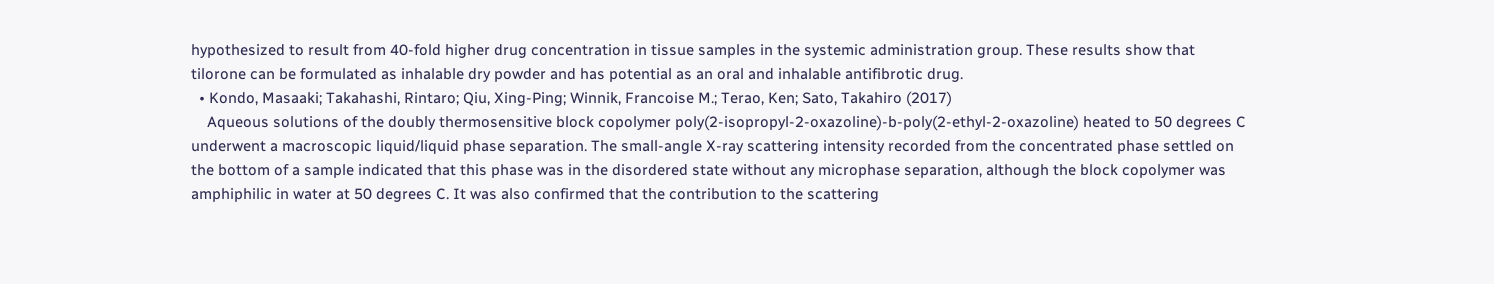hypothesized to result from 40-fold higher drug concentration in tissue samples in the systemic administration group. These results show that tilorone can be formulated as inhalable dry powder and has potential as an oral and inhalable antifibrotic drug.
  • Kondo, Masaaki; Takahashi, Rintaro; Qiu, Xing-Ping; Winnik, Francoise M.; Terao, Ken; Sato, Takahiro (2017)
    Aqueous solutions of the doubly thermosensitive block copolymer poly(2-isopropyl-2-oxazoline)-b-poly(2-ethyl-2-oxazoline) heated to 50 degrees C underwent a macroscopic liquid/liquid phase separation. The small-angle X-ray scattering intensity recorded from the concentrated phase settled on the bottom of a sample indicated that this phase was in the disordered state without any microphase separation, although the block copolymer was amphiphilic in water at 50 degrees C. It was also confirmed that the contribution to the scattering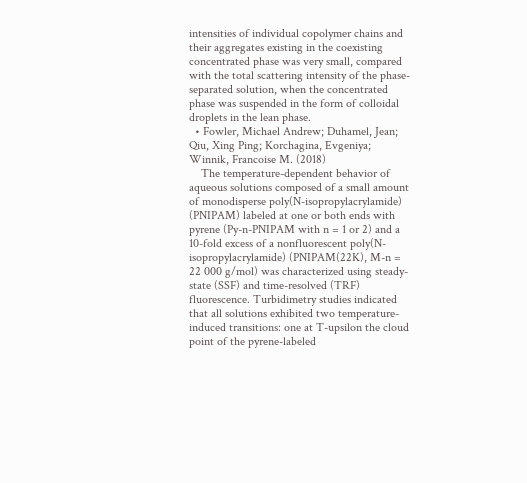intensities of individual copolymer chains and their aggregates existing in the coexisting concentrated phase was very small, compared with the total scattering intensity of the phase-separated solution, when the concentrated phase was suspended in the form of colloidal droplets in the lean phase.
  • Fowler, Michael Andrew; Duhamel, Jean; Qiu, Xing Ping; Korchagina, Evgeniya; Winnik, Francoise M. (2018)
    The temperature-dependent behavior of aqueous solutions composed of a small amount of monodisperse poly(N-isopropylacrylamide) (PNIPAM) labeled at one or both ends with pyrene (Py-n-PNIPAM with n = 1 or 2) and a 10-fold excess of a nonfluorescent poly(N-isopropylacrylamide) (PNIPAM(22K), M-n = 22 000 g/mol) was characterized using steady-state (SSF) and time-resolved (TRF) fluorescence. Turbidimetry studies indicated that all solutions exhibited two temperature-induced transitions: one at T-upsilon the cloud point of the pyrene-labeled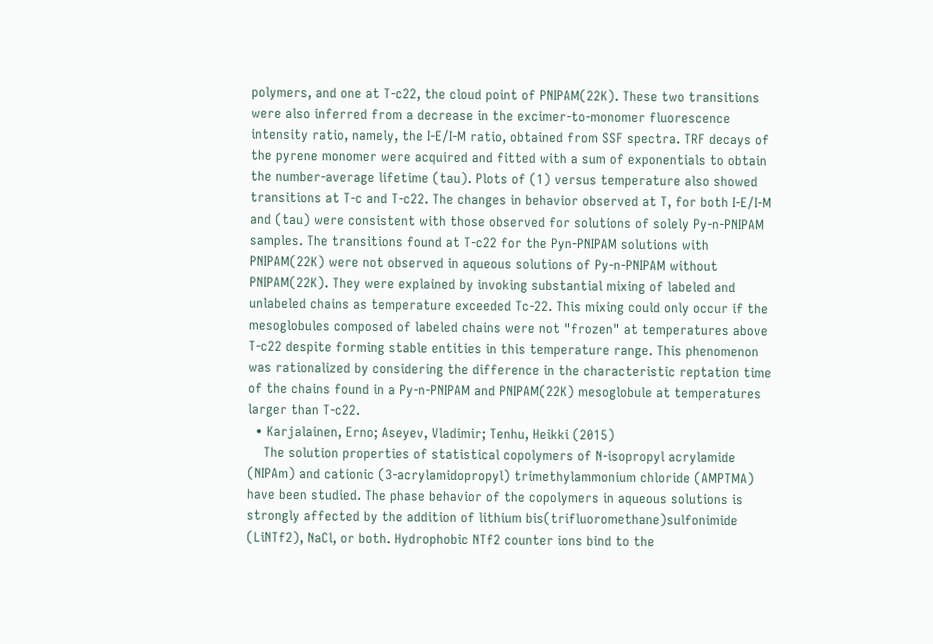polymers, and one at T-c22, the cloud point of PNIPAM(22K). These two transitions were also inferred from a decrease in the excimer-to-monomer fluorescence intensity ratio, namely, the I-E/I-M ratio, obtained from SSF spectra. TRF decays of the pyrene monomer were acquired and fitted with a sum of exponentials to obtain the number-average lifetime (tau). Plots of (1) versus temperature also showed transitions at T-c and T-c22. The changes in behavior observed at T, for both I-E/I-M and (tau) were consistent with those observed for solutions of solely Py-n-PNIPAM samples. The transitions found at T-c22 for the Pyn-PNIPAM solutions with PNIPAM(22K) were not observed in aqueous solutions of Py-n-PNIPAM without PNIPAM(22K). They were explained by invoking substantial mixing of labeled and unlabeled chains as temperature exceeded Tc-22. This mixing could only occur if the mesoglobules composed of labeled chains were not "frozen" at temperatures above T-c22 despite forming stable entities in this temperature range. This phenomenon was rationalized by considering the difference in the characteristic reptation time of the chains found in a Py-n-PNIPAM and PNIPAM(22K) mesoglobule at temperatures larger than T-c22.
  • Karjalainen, Erno; Aseyev, Vladimir; Tenhu, Heikki (2015)
    The solution properties of statistical copolymers of N-isopropyl acrylamide (NIPAm) and cationic (3-acrylamidopropyl) trimethylammonium chloride (AMPTMA) have been studied. The phase behavior of the copolymers in aqueous solutions is strongly affected by the addition of lithium bis(trifluoromethane)sulfonimide (LiNTf2), NaCl, or both. Hydrophobic NTf2 counter ions bind to the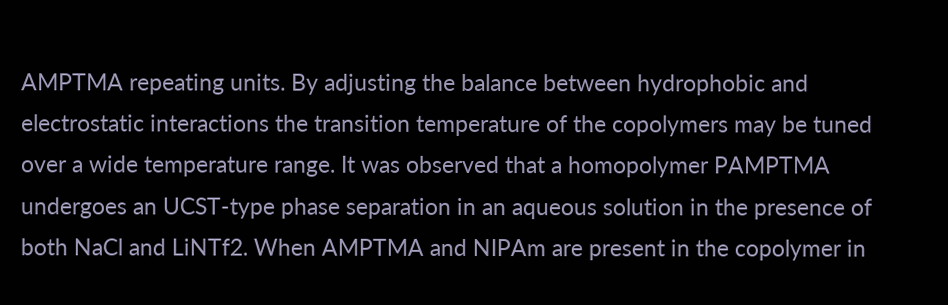AMPTMA repeating units. By adjusting the balance between hydrophobic and electrostatic interactions the transition temperature of the copolymers may be tuned over a wide temperature range. It was observed that a homopolymer PAMPTMA undergoes an UCST-type phase separation in an aqueous solution in the presence of both NaCl and LiNTf2. When AMPTMA and NIPAm are present in the copolymer in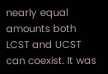nearly equal amounts both LCST and UCST can coexist. It was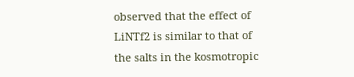observed that the effect of LiNTf2 is similar to that of the salts in the kosmotropic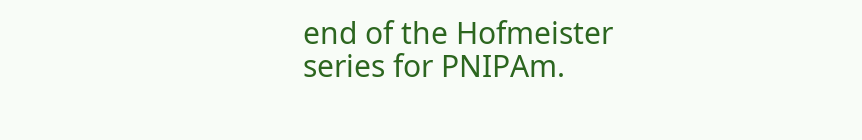end of the Hofmeister series for PNIPAm.